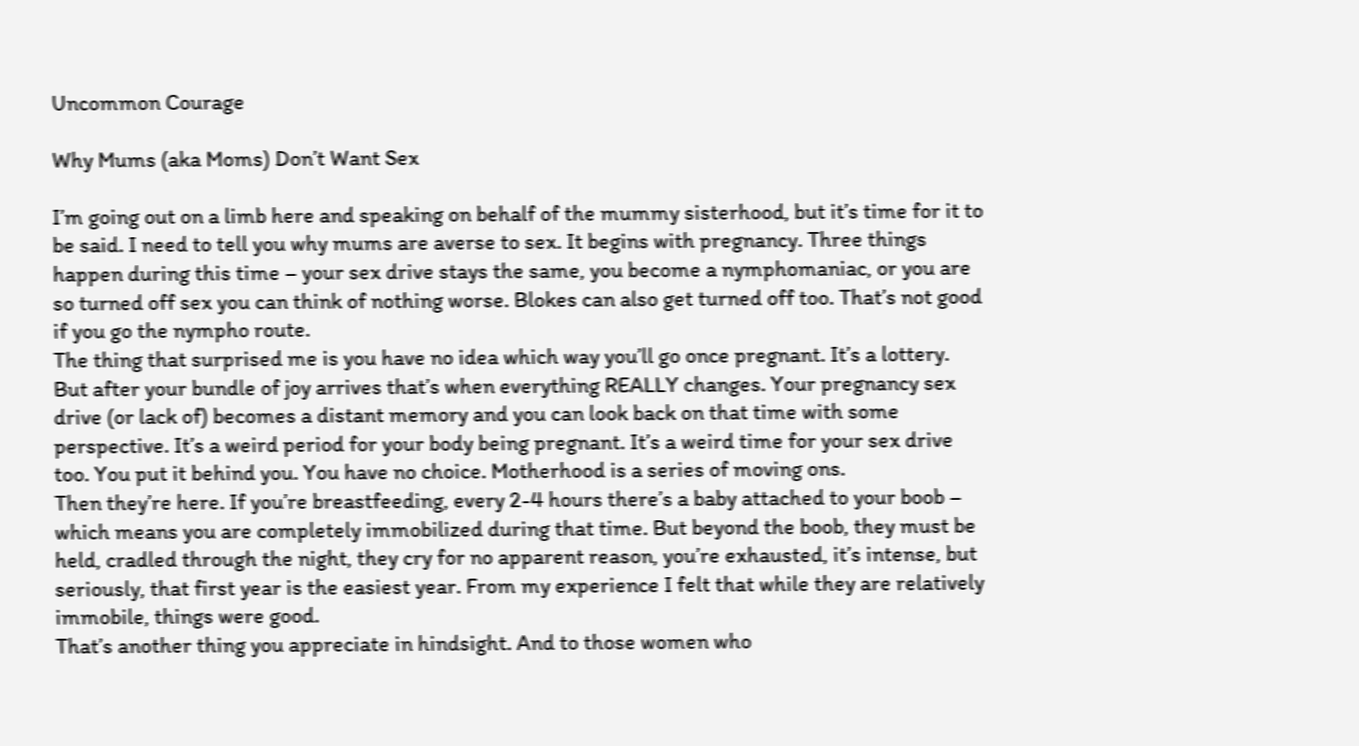Uncommon Courage

Why Mums (aka Moms) Don’t Want Sex

I’m going out on a limb here and speaking on behalf of the mummy sisterhood, but it’s time for it to be said. I need to tell you why mums are averse to sex. It begins with pregnancy. Three things happen during this time – your sex drive stays the same, you become a nymphomaniac, or you are so turned off sex you can think of nothing worse. Blokes can also get turned off too. That’s not good if you go the nympho route.
The thing that surprised me is you have no idea which way you’ll go once pregnant. It’s a lottery.
But after your bundle of joy arrives that’s when everything REALLY changes. Your pregnancy sex drive (or lack of) becomes a distant memory and you can look back on that time with some perspective. It’s a weird period for your body being pregnant. It’s a weird time for your sex drive too. You put it behind you. You have no choice. Motherhood is a series of moving ons.
Then they’re here. If you’re breastfeeding, every 2-4 hours there’s a baby attached to your boob – which means you are completely immobilized during that time. But beyond the boob, they must be held, cradled through the night, they cry for no apparent reason, you’re exhausted, it’s intense, but seriously, that first year is the easiest year. From my experience I felt that while they are relatively immobile, things were good.
That’s another thing you appreciate in hindsight. And to those women who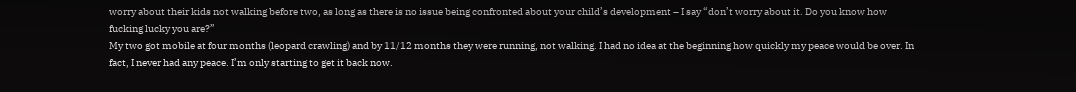worry about their kids not walking before two, as long as there is no issue being confronted about your child’s development – I say “don’t worry about it. Do you know how fucking lucky you are?”
My two got mobile at four months (leopard crawling) and by 11/12 months they were running, not walking. I had no idea at the beginning how quickly my peace would be over. In fact, I never had any peace. I’m only starting to get it back now.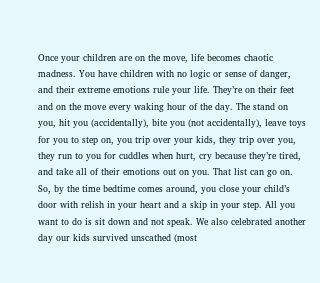Once your children are on the move, life becomes chaotic madness. You have children with no logic or sense of danger, and their extreme emotions rule your life. They’re on their feet and on the move every waking hour of the day. The stand on you, hit you (accidentally), bite you (not accidentally), leave toys for you to step on, you trip over your kids, they trip over you, they run to you for cuddles when hurt, cry because they’re tired, and take all of their emotions out on you. That list can go on.
So, by the time bedtime comes around, you close your child’s door with relish in your heart and a skip in your step. All you want to do is sit down and not speak. We also celebrated another day our kids survived unscathed (most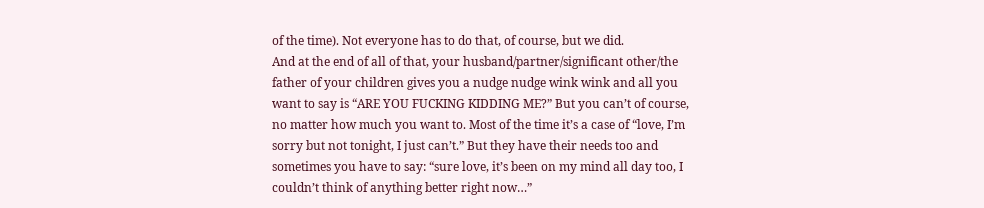of the time). Not everyone has to do that, of course, but we did.
And at the end of all of that, your husband/partner/significant other/the father of your children gives you a nudge nudge wink wink and all you want to say is “ARE YOU FUCKING KIDDING ME?” But you can’t of course, no matter how much you want to. Most of the time it’s a case of “love, I’m sorry but not tonight, I just can’t.” But they have their needs too and sometimes you have to say: “sure love, it’s been on my mind all day too, I couldn’t think of anything better right now…”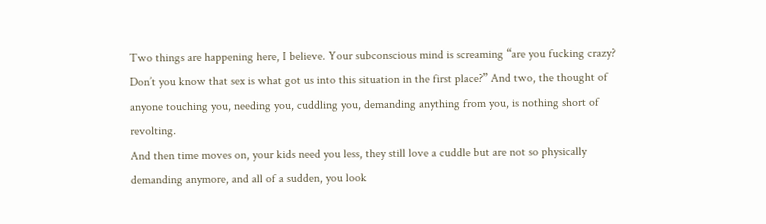Two things are happening here, I believe. Your subconscious mind is screaming “are you fucking crazy? Don’t you know that sex is what got us into this situation in the first place?” And two, the thought of anyone touching you, needing you, cuddling you, demanding anything from you, is nothing short of revolting.
And then time moves on, your kids need you less, they still love a cuddle but are not so physically demanding anymore, and all of a sudden, you look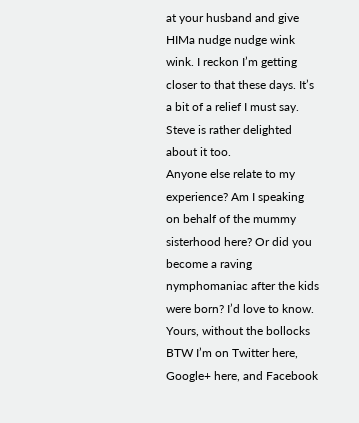at your husband and give HIMa nudge nudge wink wink. I reckon I’m getting closer to that these days. It’s a bit of a relief I must say. Steve is rather delighted about it too.
Anyone else relate to my experience? Am I speaking on behalf of the mummy sisterhood here? Or did you become a raving nymphomaniac after the kids were born? I’d love to know.
Yours, without the bollocks
BTW I’m on Twitter here, Google+ here, and Facebook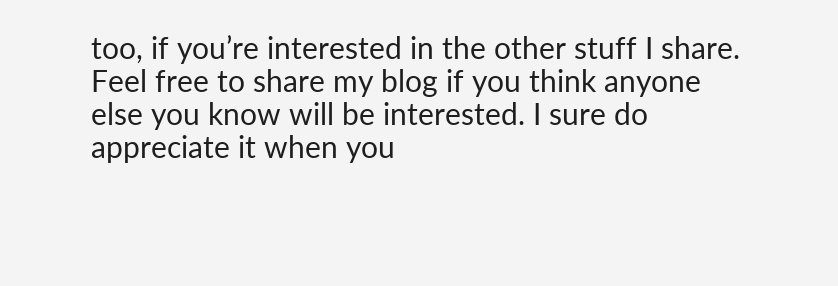too, if you’re interested in the other stuff I share. Feel free to share my blog if you think anyone else you know will be interested. I sure do appreciate it when you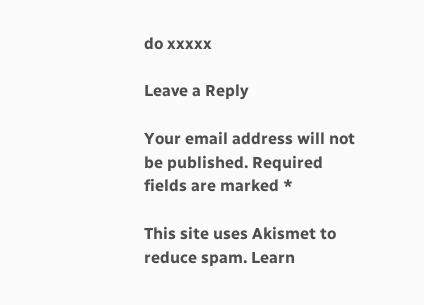do xxxxx

Leave a Reply

Your email address will not be published. Required fields are marked *

This site uses Akismet to reduce spam. Learn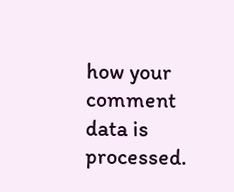how your comment data is processed.